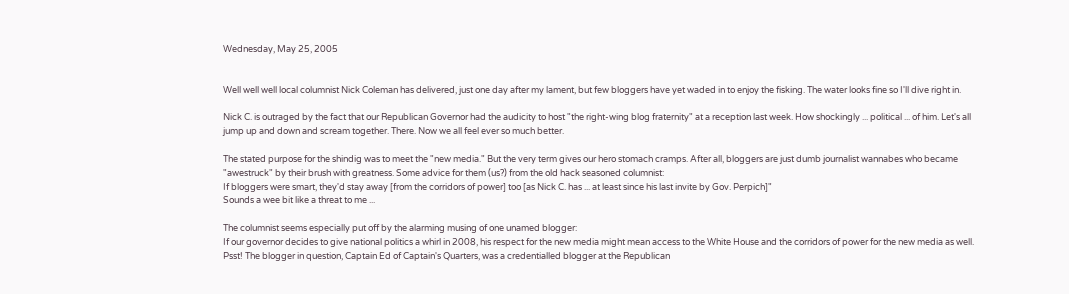Wednesday, May 25, 2005


Well well well local columnist Nick Coleman has delivered, just one day after my lament, but few bloggers have yet waded in to enjoy the fisking. The water looks fine so I'll dive right in.

Nick C. is outraged by the fact that our Republican Governor had the audicity to host "the right-wing blog fraternity" at a reception last week. How shockingly ... political ... of him. Let's all jump up and down and scream together. There. Now we all feel ever so much better.

The stated purpose for the shindig was to meet the "new media." But the very term gives our hero stomach cramps. After all, bloggers are just dumb journalist wannabes who became "awestruck" by their brush with greatness. Some advice for them (us?) from the old hack seasoned columnist:
If bloggers were smart, they'd stay away [from the corridors of power] too [as Nick C. has ... at least since his last invite by Gov. Perpich]"
Sounds a wee bit like a threat to me ...

The columnist seems especially put off by the alarming musing of one unamed blogger:
If our governor decides to give national politics a whirl in 2008, his respect for the new media might mean access to the White House and the corridors of power for the new media as well.
Psst! The blogger in question, Captain Ed of Captain's Quarters, was a credentialled blogger at the Republican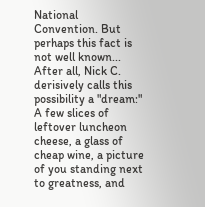National Convention. But perhaps this fact is not well known... After all, Nick C. derisively calls this possibility a "dream:"
A few slices of leftover luncheon cheese, a glass of cheap wine, a picture of you standing next to greatness, and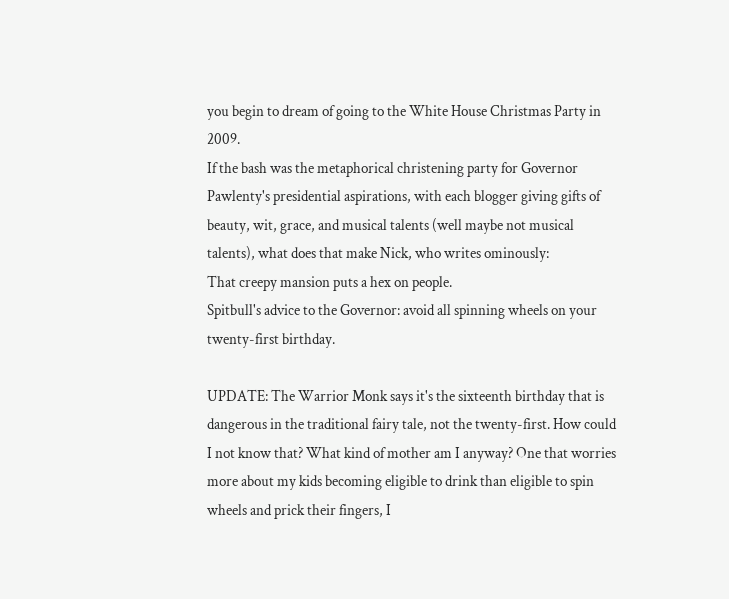you begin to dream of going to the White House Christmas Party in 2009.
If the bash was the metaphorical christening party for Governor Pawlenty's presidential aspirations, with each blogger giving gifts of beauty, wit, grace, and musical talents (well maybe not musical talents), what does that make Nick, who writes ominously:
That creepy mansion puts a hex on people.
Spitbull's advice to the Governor: avoid all spinning wheels on your twenty-first birthday.

UPDATE: The Warrior Monk says it's the sixteenth birthday that is dangerous in the traditional fairy tale, not the twenty-first. How could I not know that? What kind of mother am I anyway? One that worries more about my kids becoming eligible to drink than eligible to spin wheels and prick their fingers, I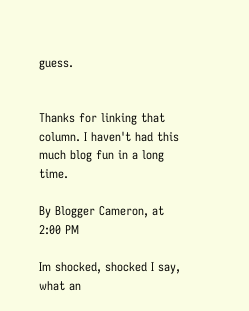guess.


Thanks for linking that column. I haven't had this much blog fun in a long time.

By Blogger Cameron, at 2:00 PM

Im shocked, shocked I say, what an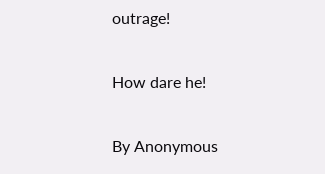outrage!

How dare he!

By Anonymous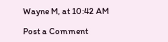Wayne M, at 10:42 AM

Post a Comment